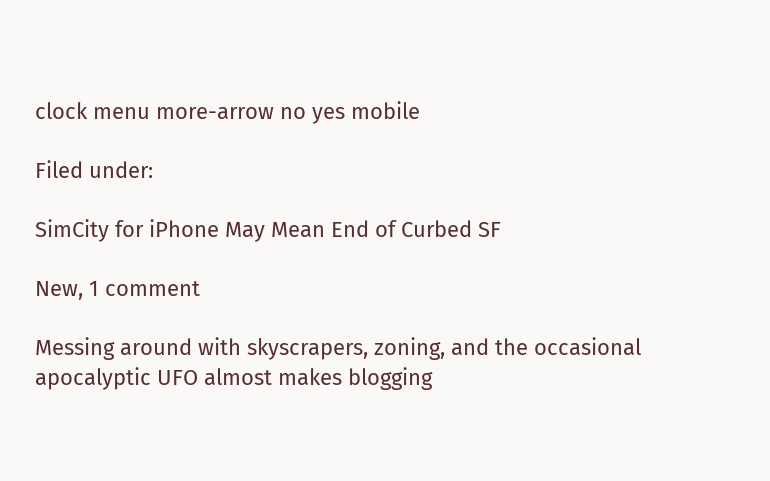clock menu more-arrow no yes mobile

Filed under:

SimCity for iPhone May Mean End of Curbed SF

New, 1 comment

Messing around with skyscrapers, zoning, and the occasional apocalyptic UFO almost makes blogging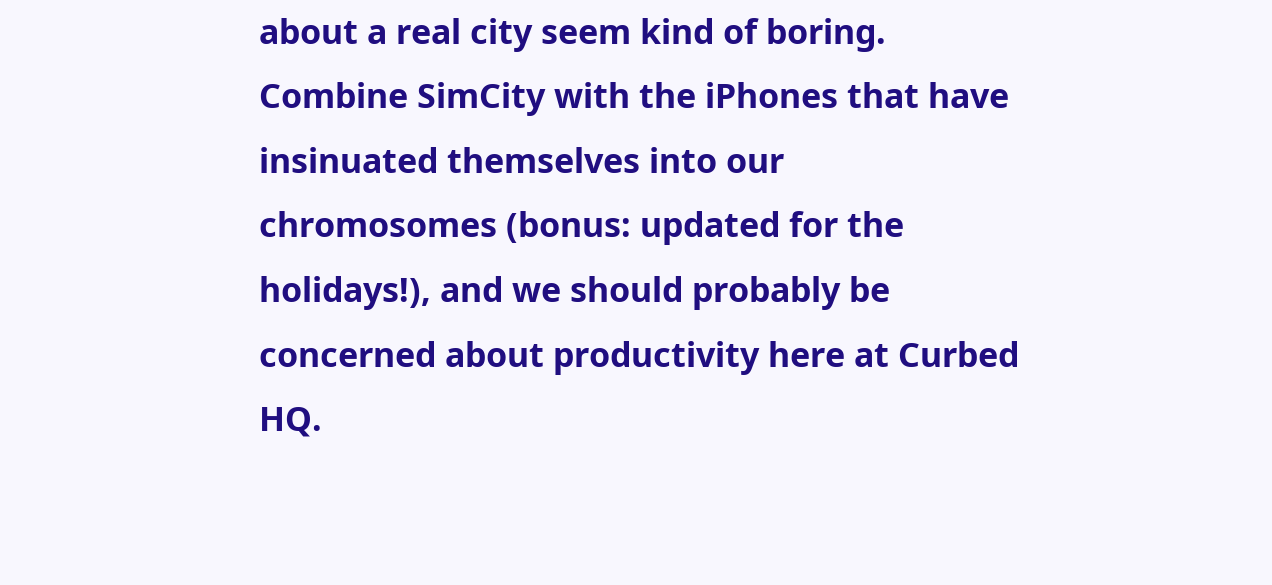about a real city seem kind of boring. Combine SimCity with the iPhones that have insinuated themselves into our chromosomes (bonus: updated for the holidays!), and we should probably be concerned about productivity here at Curbed HQ.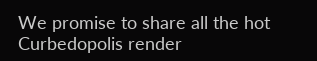We promise to share all the hot Curbedopolis render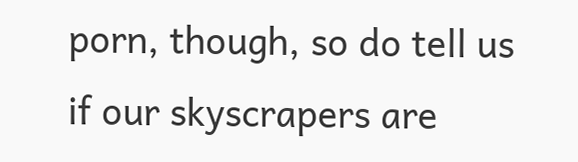porn, though, so do tell us if our skyscrapers are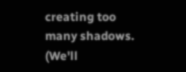creating too many shadows. (We'll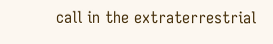call in the extraterrestrial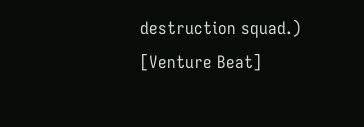destruction squad.) [Venture Beat]